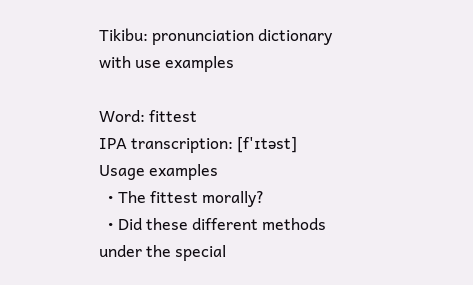Tikibu: pronunciation dictionary with use examples

Word: fittest
IPA transcription: [f'ɪtəst]
Usage examples
  • The fittest morally?
  • Did these different methods under the special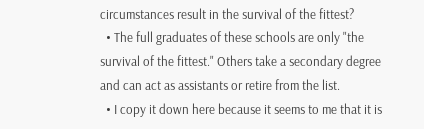circumstances result in the survival of the fittest?
  • The full graduates of these schools are only "the survival of the fittest." Others take a secondary degree and can act as assistants or retire from the list.
  • I copy it down here because it seems to me that it is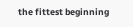the fittest beginning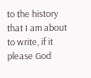to the history that I am about to write, if it please God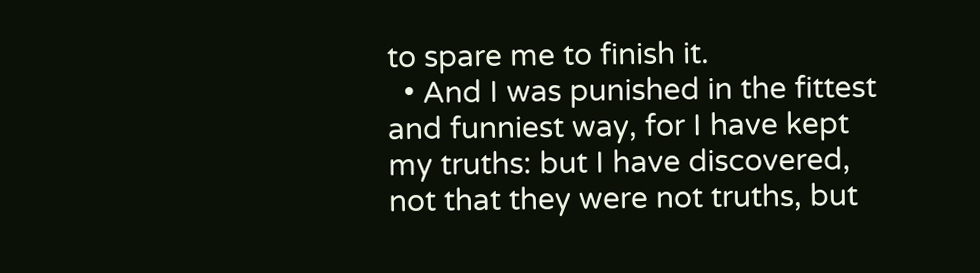to spare me to finish it.
  • And I was punished in the fittest and funniest way, for I have kept my truths: but I have discovered, not that they were not truths, but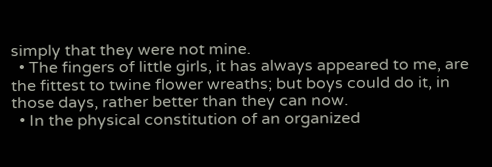simply that they were not mine.
  • The fingers of little girls, it has always appeared to me, are the fittest to twine flower wreaths; but boys could do it, in those days, rather better than they can now.
  • In the physical constitution of an organized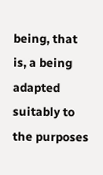being, that is, a being adapted suitably to the purposes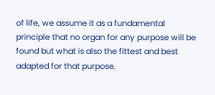of life, we assume it as a fundamental principle that no organ for any purpose will be found but what is also the fittest and best adapted for that purpose.